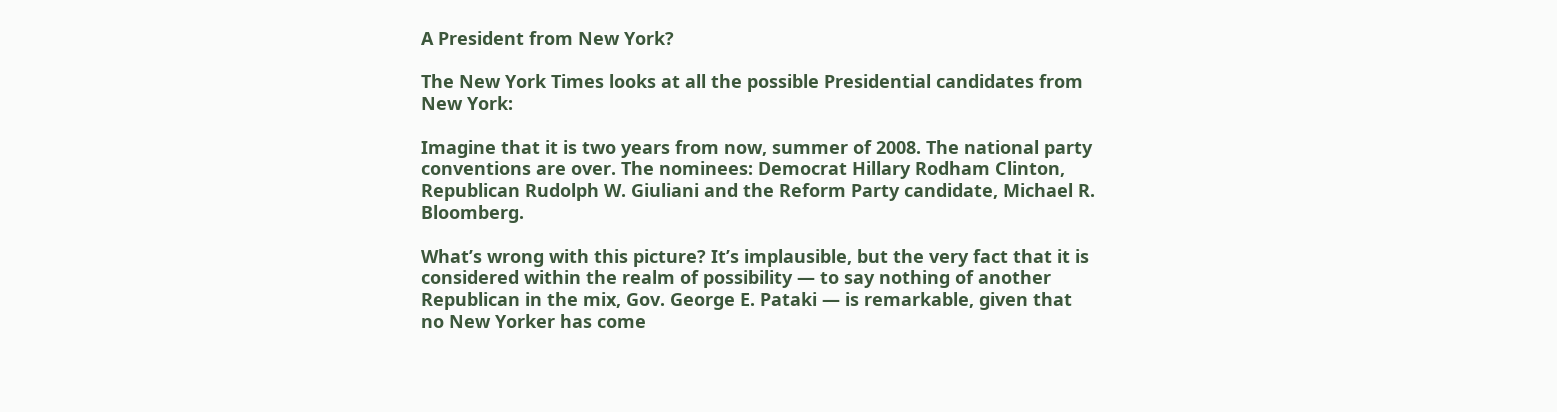A President from New York?

The New York Times looks at all the possible Presidential candidates from New York:

Imagine that it is two years from now, summer of 2008. The national party conventions are over. The nominees: Democrat Hillary Rodham Clinton, Republican Rudolph W. Giuliani and the Reform Party candidate, Michael R. Bloomberg.

What’s wrong with this picture? It’s implausible, but the very fact that it is considered within the realm of possibility — to say nothing of another Republican in the mix, Gov. George E. Pataki — is remarkable, given that no New Yorker has come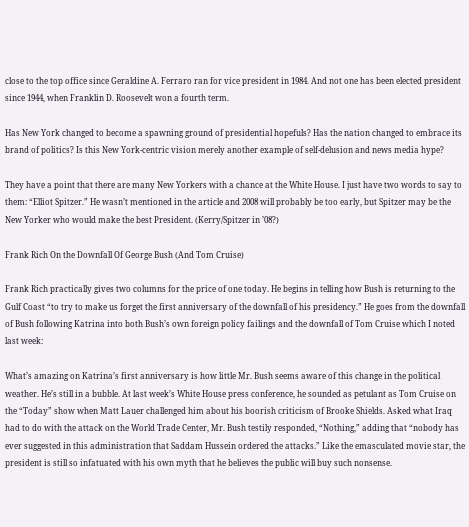close to the top office since Geraldine A. Ferraro ran for vice president in 1984. And not one has been elected president since 1944, when Franklin D. Roosevelt won a fourth term.

Has New York changed to become a spawning ground of presidential hopefuls? Has the nation changed to embrace its brand of politics? Is this New York-centric vision merely another example of self-delusion and news media hype?

They have a point that there are many New Yorkers with a chance at the White House. I just have two words to say to them: “Elliot Spitzer.” He wasn’t mentioned in the article and 2008 will probably be too early, but Spitzer may be the New Yorker who would make the best President. (Kerry/Spitzer in ’08?)

Frank Rich On the Downfall Of George Bush (And Tom Cruise)

Frank Rich practically gives two columns for the price of one today. He begins in telling how Bush is returning to the Gulf Coast “to try to make us forget the first anniversary of the downfall of his presidency.” He goes from the downfall of Bush following Katrina into both Bush’s own foreign policy failings and the downfall of Tom Cruise which I noted last week:

What’s amazing on Katrina’s first anniversary is how little Mr. Bush seems aware of this change in the political weather. He’s still in a bubble. At last week’s White House press conference, he sounded as petulant as Tom Cruise on the “Today” show when Matt Lauer challenged him about his boorish criticism of Brooke Shields. Asked what Iraq had to do with the attack on the World Trade Center, Mr. Bush testily responded, “Nothing,” adding that “nobody has ever suggested in this administration that Saddam Hussein ordered the attacks.” Like the emasculated movie star, the president is still so infatuated with his own myth that he believes the public will buy such nonsense.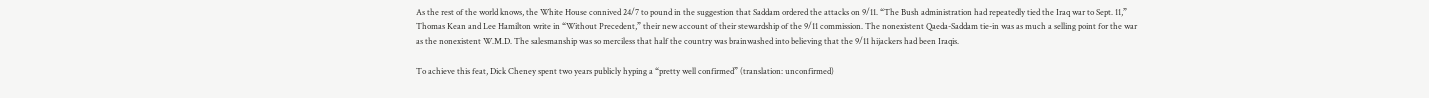As the rest of the world knows, the White House connived 24/7 to pound in the suggestion that Saddam ordered the attacks on 9/11. “The Bush administration had repeatedly tied the Iraq war to Sept. 11,” Thomas Kean and Lee Hamilton write in “Without Precedent,” their new account of their stewardship of the 9/11 commission. The nonexistent Qaeda-Saddam tie-in was as much a selling point for the war as the nonexistent W.M.D. The salesmanship was so merciless that half the country was brainwashed into believing that the 9/11 hijackers had been Iraqis.

To achieve this feat, Dick Cheney spent two years publicly hyping a “pretty well confirmed” (translation: unconfirmed)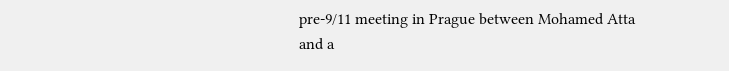pre-9/11 meeting in Prague between Mohamed Atta and a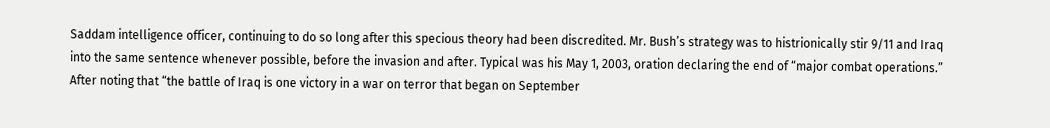Saddam intelligence officer, continuing to do so long after this specious theory had been discredited. Mr. Bush’s strategy was to histrionically stir 9/11 and Iraq into the same sentence whenever possible, before the invasion and after. Typical was his May 1, 2003, oration declaring the end of “major combat operations.” After noting that “the battle of Iraq is one victory in a war on terror that began on September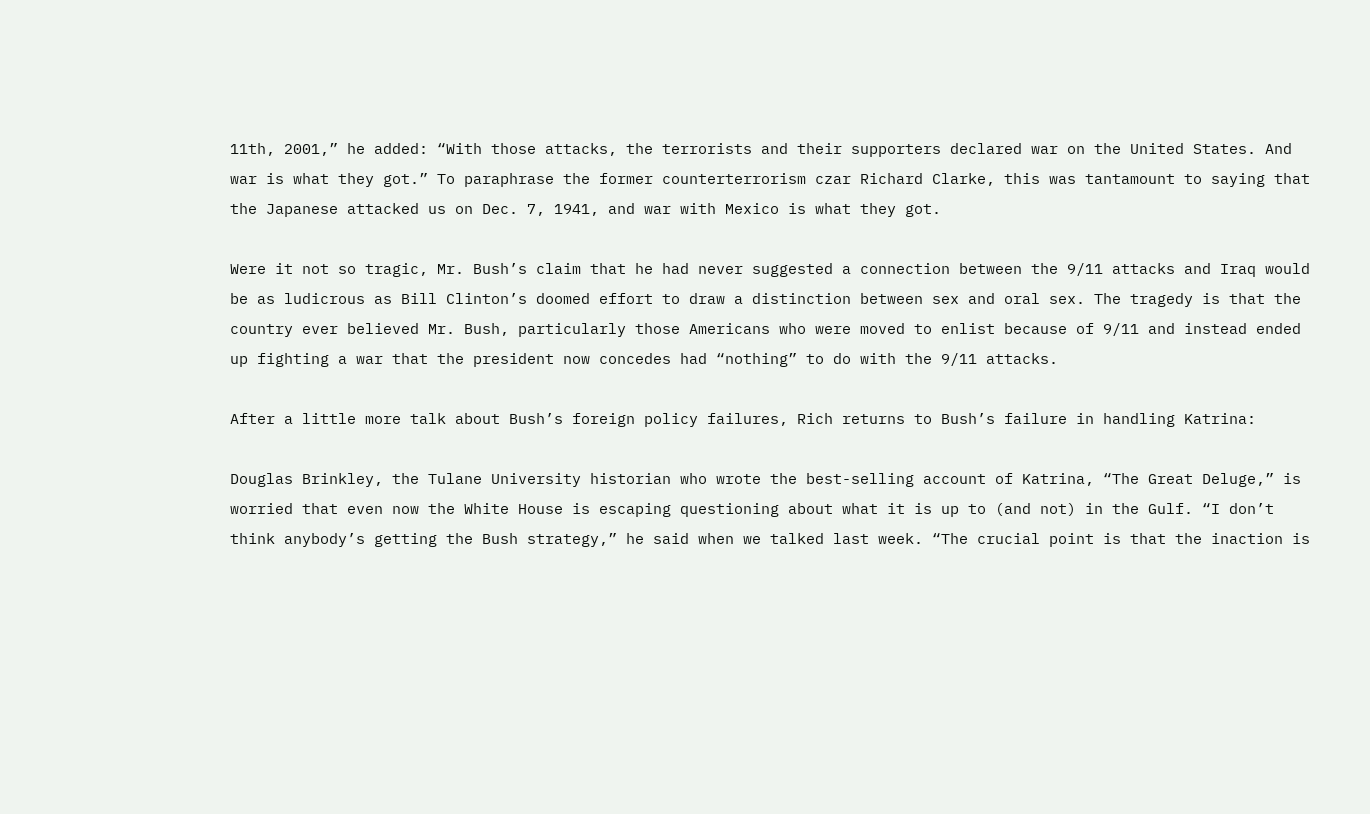11th, 2001,” he added: “With those attacks, the terrorists and their supporters declared war on the United States. And war is what they got.” To paraphrase the former counterterrorism czar Richard Clarke, this was tantamount to saying that the Japanese attacked us on Dec. 7, 1941, and war with Mexico is what they got.

Were it not so tragic, Mr. Bush’s claim that he had never suggested a connection between the 9/11 attacks and Iraq would be as ludicrous as Bill Clinton’s doomed effort to draw a distinction between sex and oral sex. The tragedy is that the country ever believed Mr. Bush, particularly those Americans who were moved to enlist because of 9/11 and instead ended up fighting a war that the president now concedes had “nothing” to do with the 9/11 attacks.

After a little more talk about Bush’s foreign policy failures, Rich returns to Bush’s failure in handling Katrina:

Douglas Brinkley, the Tulane University historian who wrote the best-selling account of Katrina, “The Great Deluge,” is worried that even now the White House is escaping questioning about what it is up to (and not) in the Gulf. “I don’t think anybody’s getting the Bush strategy,” he said when we talked last week. “The crucial point is that the inaction is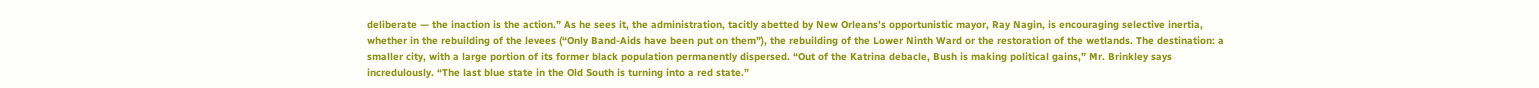deliberate — the inaction is the action.” As he sees it, the administration, tacitly abetted by New Orleans’s opportunistic mayor, Ray Nagin, is encouraging selective inertia, whether in the rebuilding of the levees (“Only Band-Aids have been put on them”), the rebuilding of the Lower Ninth Ward or the restoration of the wetlands. The destination: a smaller city, with a large portion of its former black population permanently dispersed. “Out of the Katrina debacle, Bush is making political gains,” Mr. Brinkley says incredulously. “The last blue state in the Old South is turning into a red state.”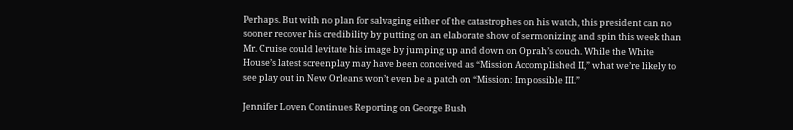Perhaps. But with no plan for salvaging either of the catastrophes on his watch, this president can no sooner recover his credibility by putting on an elaborate show of sermonizing and spin this week than Mr. Cruise could levitate his image by jumping up and down on Oprah’s couch. While the White House’s latest screenplay may have been conceived as “Mission Accomplished II,” what we’re likely to see play out in New Orleans won’t even be a patch on “Mission: Impossible III.”

Jennifer Loven Continues Reporting on George Bush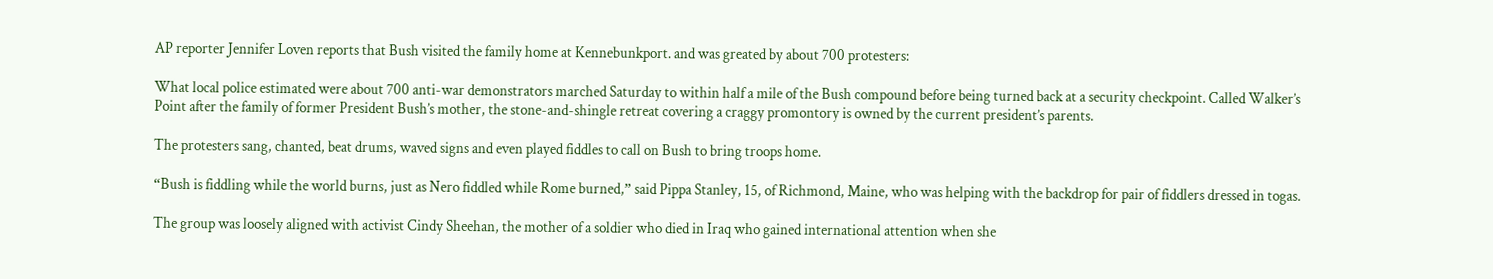AP reporter Jennifer Loven reports that Bush visited the family home at Kennebunkport. and was greated by about 700 protesters:

What local police estimated were about 700 anti-war demonstrators marched Saturday to within half a mile of the Bush compound before being turned back at a security checkpoint. Called Walker’s Point after the family of former President Bush’s mother, the stone-and-shingle retreat covering a craggy promontory is owned by the current president’s parents.

The protesters sang, chanted, beat drums, waved signs and even played fiddles to call on Bush to bring troops home.

“Bush is fiddling while the world burns, just as Nero fiddled while Rome burned,” said Pippa Stanley, 15, of Richmond, Maine, who was helping with the backdrop for pair of fiddlers dressed in togas.

The group was loosely aligned with activist Cindy Sheehan, the mother of a soldier who died in Iraq who gained international attention when she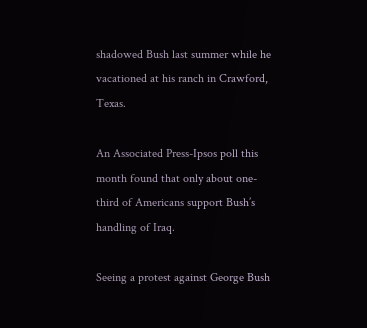shadowed Bush last summer while he vacationed at his ranch in Crawford, Texas.

An Associated Press-Ipsos poll this month found that only about one-third of Americans support Bush’s handling of Iraq.

Seeing a protest against George Bush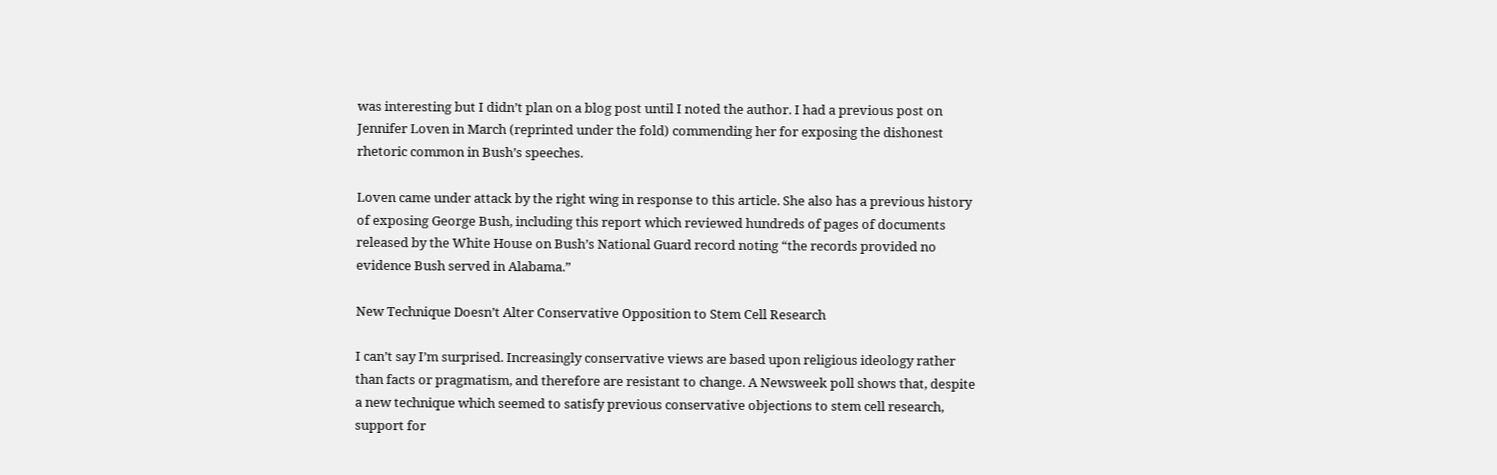was interesting but I didn’t plan on a blog post until I noted the author. I had a previous post on Jennifer Loven in March (reprinted under the fold) commending her for exposing the dishonest rhetoric common in Bush’s speeches.

Loven came under attack by the right wing in response to this article. She also has a previous history of exposing George Bush, including this report which reviewed hundreds of pages of documents released by the White House on Bush’s National Guard record noting “the records provided no evidence Bush served in Alabama.”

New Technique Doesn’t Alter Conservative Opposition to Stem Cell Research

I can’t say I’m surprised. Increasingly conservative views are based upon religious ideology rather than facts or pragmatism, and therefore are resistant to change. A Newsweek poll shows that, despite a new technique which seemed to satisfy previous conservative objections to stem cell research, support for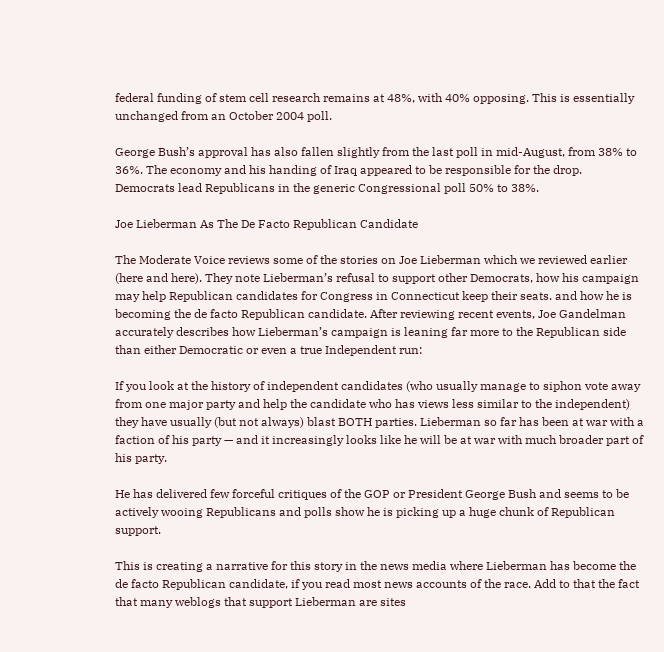federal funding of stem cell research remains at 48%, with 40% opposing. This is essentially unchanged from an October 2004 poll.

George Bush’s approval has also fallen slightly from the last poll in mid-August, from 38% to 36%. The economy and his handing of Iraq appeared to be responsible for the drop. Democrats lead Republicans in the generic Congressional poll 50% to 38%.

Joe Lieberman As The De Facto Republican Candidate

The Moderate Voice reviews some of the stories on Joe Lieberman which we reviewed earlier (here and here). They note Lieberman’s refusal to support other Democrats, how his campaign may help Republican candidates for Congress in Connecticut keep their seats. and how he is becoming the de facto Republican candidate. After reviewing recent events, Joe Gandelman accurately describes how Lieberman’s campaign is leaning far more to the Republican side than either Democratic or even a true Independent run:

If you look at the history of independent candidates (who usually manage to siphon vote away from one major party and help the candidate who has views less similar to the independent) they have usually (but not always) blast BOTH parties. Lieberman so far has been at war with a faction of his party — and it increasingly looks like he will be at war with much broader part of his party.

He has delivered few forceful critiques of the GOP or President George Bush and seems to be actively wooing Republicans and polls show he is picking up a huge chunk of Republican support.

This is creating a narrative for this story in the news media where Lieberman has become the de facto Republican candidate, if you read most news accounts of the race. Add to that the fact that many weblogs that support Lieberman are sites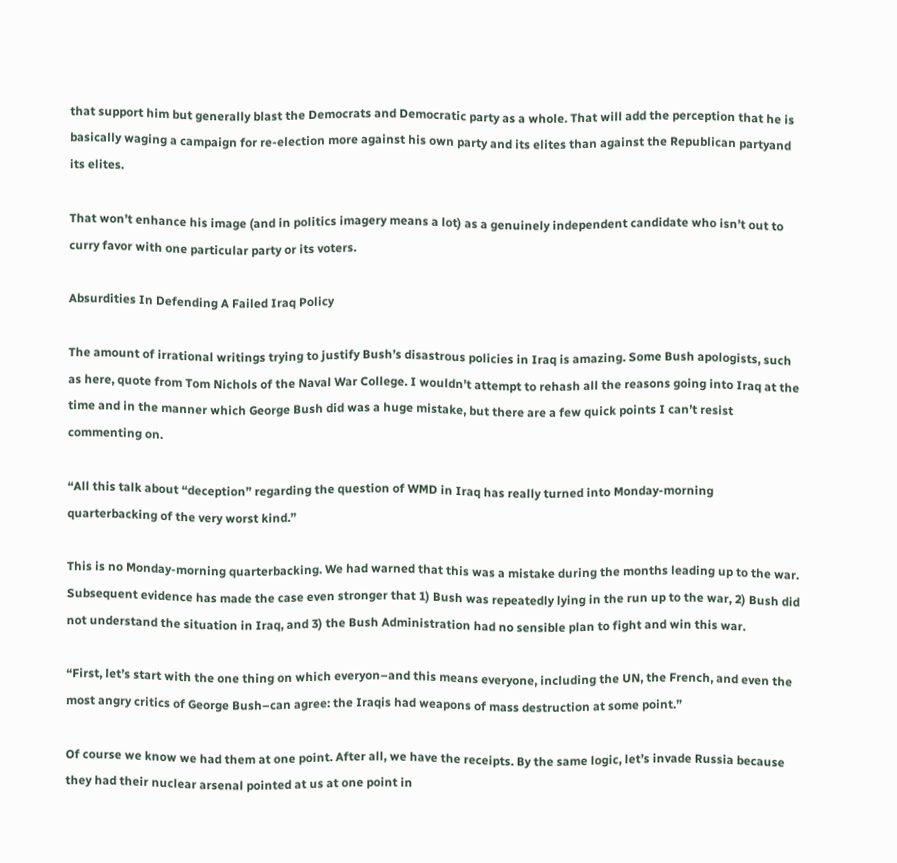that support him but generally blast the Democrats and Democratic party as a whole. That will add the perception that he is basically waging a campaign for re-election more against his own party and its elites than against the Republican partyand its elites.

That won’t enhance his image (and in politics imagery means a lot) as a genuinely independent candidate who isn’t out to curry favor with one particular party or its voters.

Absurdities In Defending A Failed Iraq Policy

The amount of irrational writings trying to justify Bush’s disastrous policies in Iraq is amazing. Some Bush apologists, such as here, quote from Tom Nichols of the Naval War College. I wouldn’t attempt to rehash all the reasons going into Iraq at the time and in the manner which George Bush did was a huge mistake, but there are a few quick points I can’t resist commenting on.

“All this talk about “deception” regarding the question of WMD in Iraq has really turned into Monday-morning quarterbacking of the very worst kind.”

This is no Monday-morning quarterbacking. We had warned that this was a mistake during the months leading up to the war. Subsequent evidence has made the case even stronger that 1) Bush was repeatedly lying in the run up to the war, 2) Bush did not understand the situation in Iraq, and 3) the Bush Administration had no sensible plan to fight and win this war.

“First, let’s start with the one thing on which everyon–and this means everyone, including the UN, the French, and even the most angry critics of George Bush–can agree: the Iraqis had weapons of mass destruction at some point.”

Of course we know we had them at one point. After all, we have the receipts. By the same logic, let’s invade Russia because they had their nuclear arsenal pointed at us at one point in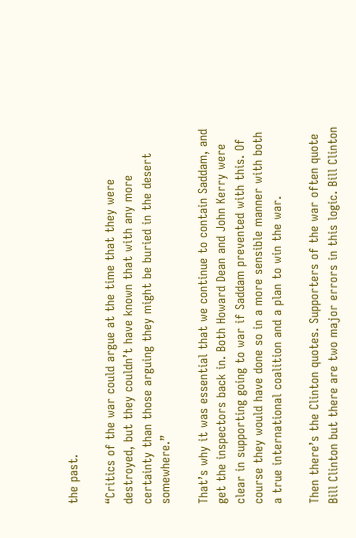the past.

“Critics of the war could argue at the time that they were destroyed, but they couldn’t have known that with any more certainty than those arguing they might be buried in the desert somewhere.”

That’s why it was essential that we continue to contain Saddam, and get the inspectors back in. Both Howard Dean and John Kerry were clear in supporting going to war if Saddam prevented with this. Of course they would have done so in a more sensible manner with both a true international coalition and a plan to win the war.

Then there’s the Clinton quotes. Supporters of the war often quote Bill Clinton but there are two major errors in this logic. Bill Clinton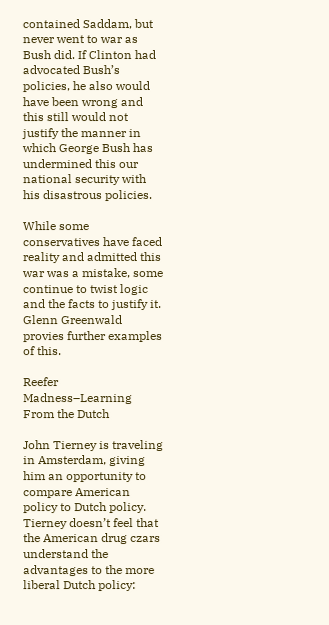contained Saddam, but never went to war as Bush did. If Clinton had advocated Bush’s policies, he also would have been wrong and this still would not justify the manner in which George Bush has undermined this our national security with his disastrous policies.

While some conservatives have faced reality and admitted this war was a mistake, some continue to twist logic and the facts to justify it. Glenn Greenwald provies further examples of this.

Reefer Madness–Learning From the Dutch

John Tierney is traveling in Amsterdam, giving him an opportunity to compare American policy to Dutch policy. Tierney doesn’t feel that the American drug czars understand the advantages to the more liberal Dutch policy: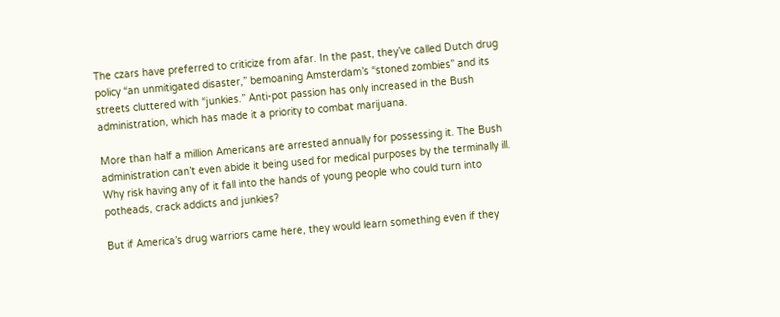The czars have preferred to criticize from afar. In the past, they’ve called Dutch drug policy “an unmitigated disaster,” bemoaning Amsterdam’s “stoned zombies” and its streets cluttered with “junkies.” Anti-pot passion has only increased in the Bush administration, which has made it a priority to combat marijuana.

More than half a million Americans are arrested annually for possessing it. The Bush administration can’t even abide it being used for medical purposes by the terminally ill. Why risk having any of it fall into the hands of young people who could turn into potheads, crack addicts and junkies?

But if America’s drug warriors came here, they would learn something even if they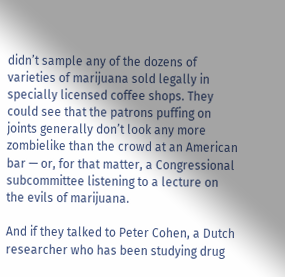didn’t sample any of the dozens of varieties of marijuana sold legally in specially licensed coffee shops. They could see that the patrons puffing on joints generally don’t look any more zombielike than the crowd at an American bar — or, for that matter, a Congressional subcommittee listening to a lecture on the evils of marijuana.

And if they talked to Peter Cohen, a Dutch researcher who has been studying drug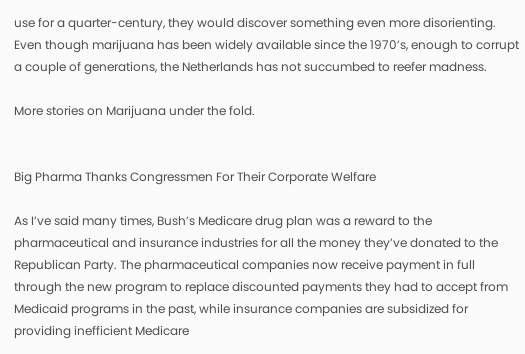use for a quarter-century, they would discover something even more disorienting. Even though marijuana has been widely available since the 1970’s, enough to corrupt a couple of generations, the Netherlands has not succumbed to reefer madness.

More stories on Marijuana under the fold.


Big Pharma Thanks Congressmen For Their Corporate Welfare

As I’ve said many times, Bush’s Medicare drug plan was a reward to the pharmaceutical and insurance industries for all the money they’ve donated to the Republican Party. The pharmaceutical companies now receive payment in full through the new program to replace discounted payments they had to accept from Medicaid programs in the past, while insurance companies are subsidized for providing inefficient Medicare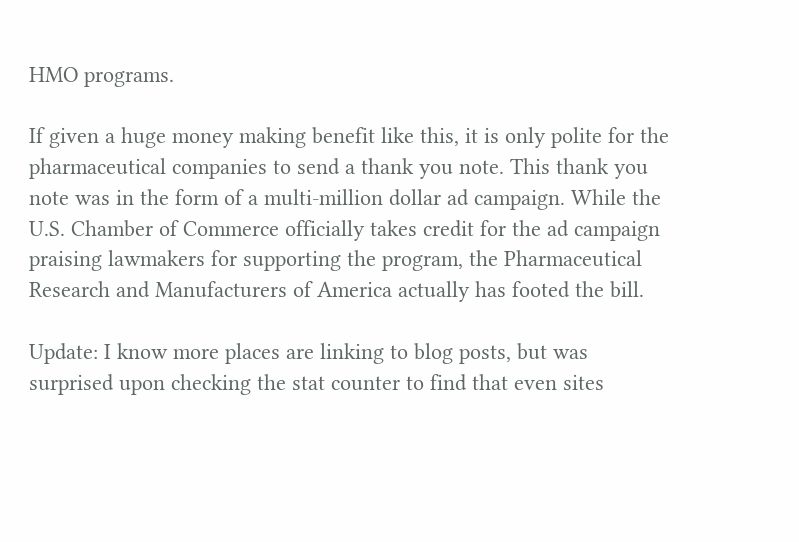HMO programs.

If given a huge money making benefit like this, it is only polite for the pharmaceutical companies to send a thank you note. This thank you note was in the form of a multi-million dollar ad campaign. While the U.S. Chamber of Commerce officially takes credit for the ad campaign praising lawmakers for supporting the program, the Pharmaceutical Research and Manufacturers of America actually has footed the bill.

Update: I know more places are linking to blog posts, but was surprised upon checking the stat counter to find that even sites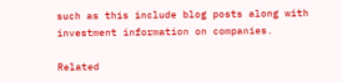such as this include blog posts along with investment information on companies.

Related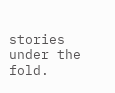stories under the fold.